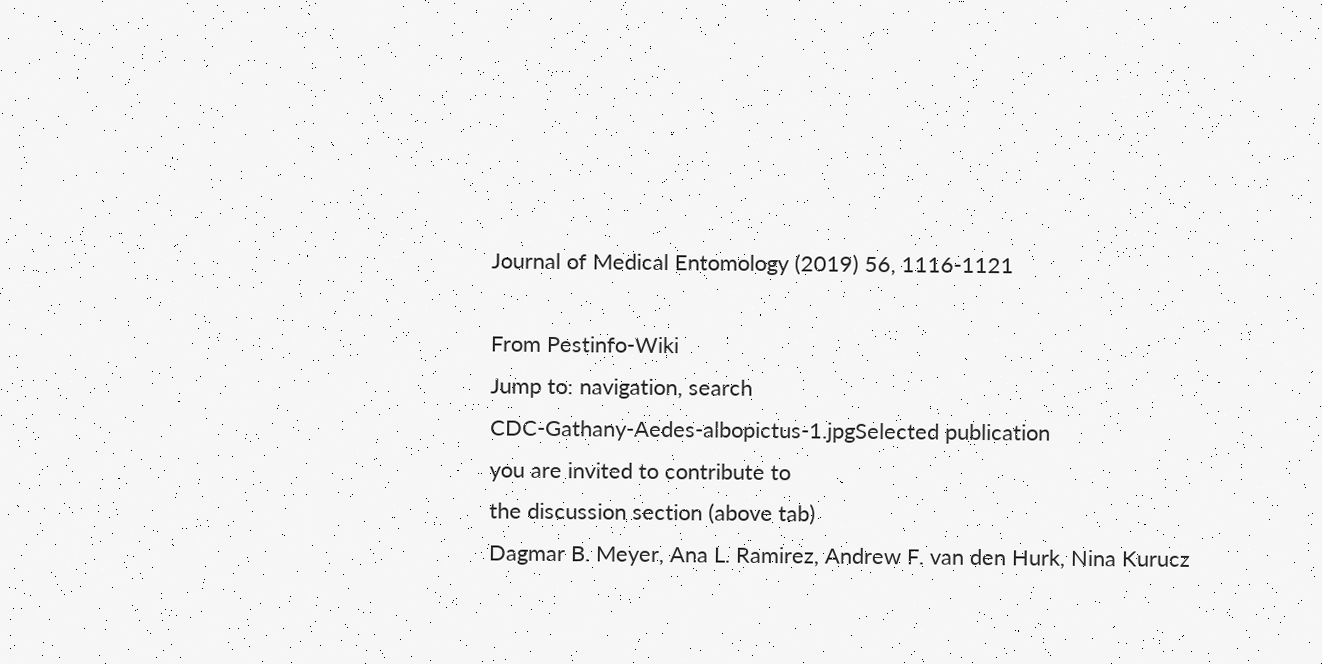Journal of Medical Entomology (2019) 56, 1116-1121

From Pestinfo-Wiki
Jump to: navigation, search
CDC-Gathany-Aedes-albopictus-1.jpgSelected publication
you are invited to contribute to
the discussion section (above tab)
Dagmar B. Meyer, Ana L. Ramirez, Andrew F. van den Hurk, Nina Kurucz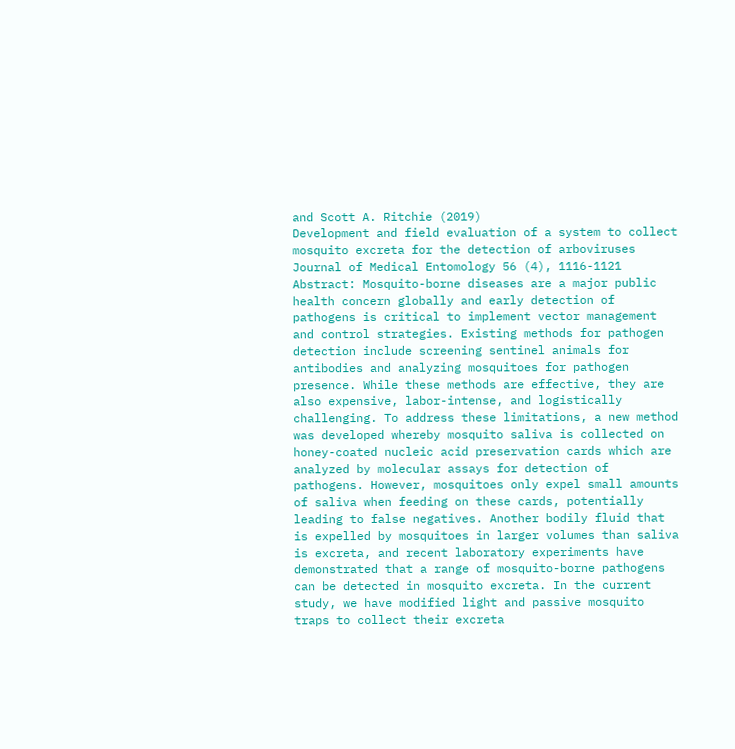and Scott A. Ritchie (2019)
Development and field evaluation of a system to collect mosquito excreta for the detection of arboviruses
Journal of Medical Entomology 56 (4), 1116-1121
Abstract: Mosquito-borne diseases are a major public health concern globally and early detection of pathogens is critical to implement vector management and control strategies. Existing methods for pathogen detection include screening sentinel animals for antibodies and analyzing mosquitoes for pathogen presence. While these methods are effective, they are also expensive, labor-intense, and logistically challenging. To address these limitations, a new method was developed whereby mosquito saliva is collected on honey-coated nucleic acid preservation cards which are analyzed by molecular assays for detection of pathogens. However, mosquitoes only expel small amounts of saliva when feeding on these cards, potentially leading to false negatives. Another bodily fluid that is expelled by mosquitoes in larger volumes than saliva is excreta, and recent laboratory experiments have demonstrated that a range of mosquito-borne pathogens can be detected in mosquito excreta. In the current study, we have modified light and passive mosquito traps to collect their excreta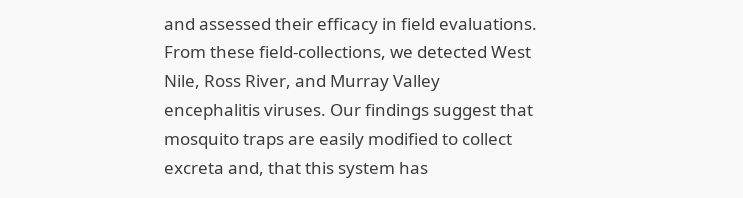and assessed their efficacy in field evaluations. From these field-collections, we detected West Nile, Ross River, and Murray Valley encephalitis viruses. Our findings suggest that mosquito traps are easily modified to collect excreta and, that this system has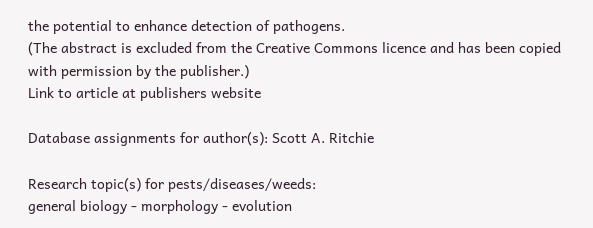the potential to enhance detection of pathogens.
(The abstract is excluded from the Creative Commons licence and has been copied with permission by the publisher.)
Link to article at publishers website

Database assignments for author(s): Scott A. Ritchie

Research topic(s) for pests/diseases/weeds:
general biology - morphology - evolution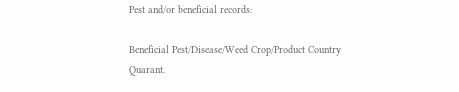Pest and/or beneficial records:

Beneficial Pest/Disease/Weed Crop/Product Country Quarant.